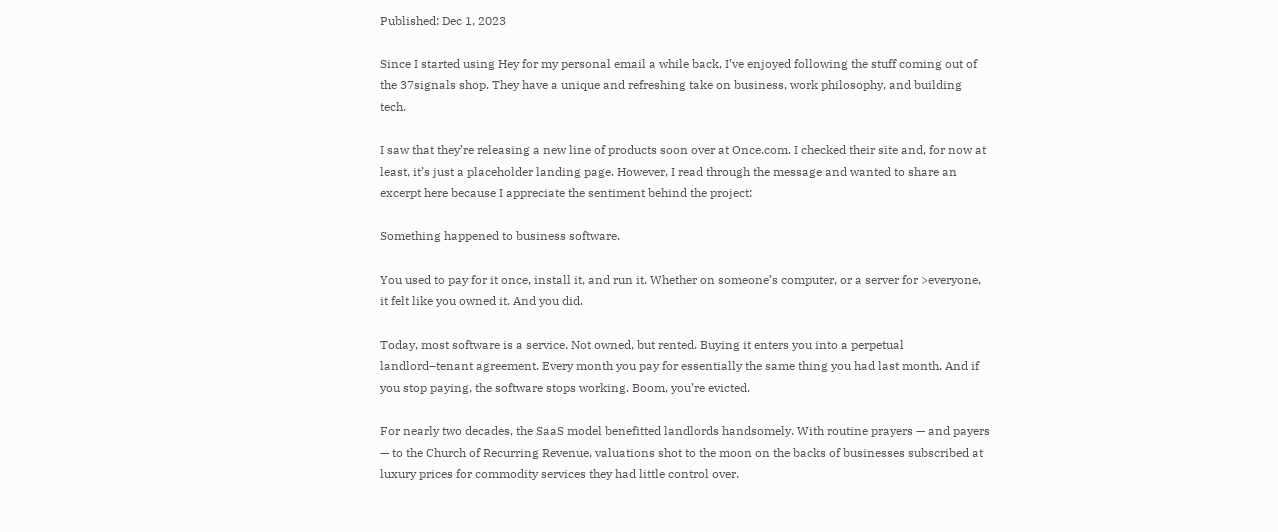Published: Dec 1, 2023

Since I started using Hey for my personal email a while back, I’ve enjoyed following the stuff coming out of the 37signals shop. They have a unique and refreshing take on business, work philosophy, and building tech.

I saw that they’re releasing a new line of products soon over at Once.com. I checked their site and, for now at least, it’s just a placeholder landing page. However, I read through the message and wanted to share an excerpt here because I appreciate the sentiment behind the project:

Something happened to business software.

You used to pay for it once, install it, and run it. Whether on someone’s computer, or a server for >everyone, it felt like you owned it. And you did.

Today, most software is a service. Not owned, but rented. Buying it enters you into a perpetual landlord–tenant agreement. Every month you pay for essentially the same thing you had last month. And if you stop paying, the software stops working. Boom, you’re evicted.

For nearly two decades, the SaaS model benefitted landlords handsomely. With routine prayers — and payers — to the Church of Recurring Revenue, valuations shot to the moon on the backs of businesses subscribed at luxury prices for commodity services they had little control over.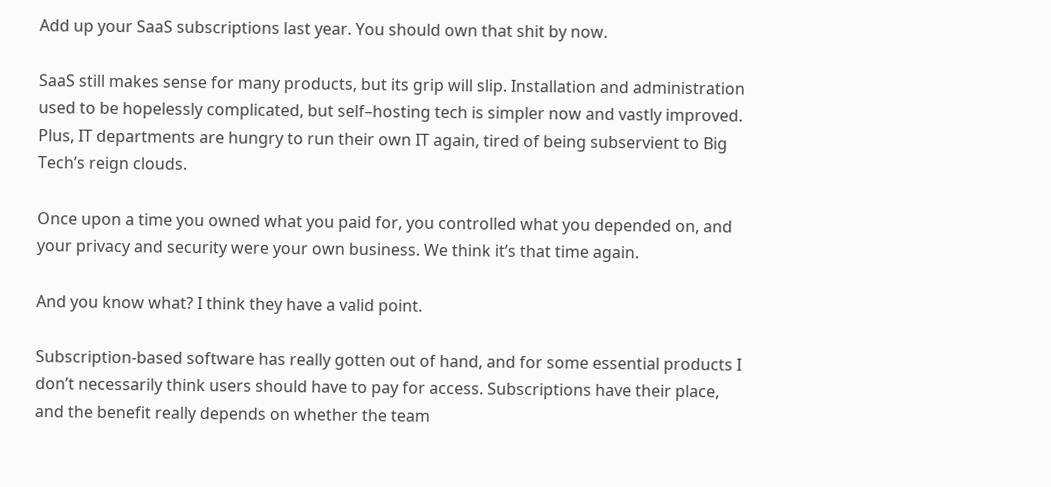Add up your SaaS subscriptions last year. You should own that shit by now.

SaaS still makes sense for many products, but its grip will slip. Installation and administration used to be hopelessly complicated, but self–hosting tech is simpler now and vastly improved. Plus, IT departments are hungry to run their own IT again, tired of being subservient to Big Tech’s reign clouds.

Once upon a time you owned what you paid for, you controlled what you depended on, and your privacy and security were your own business. We think it’s that time again.

And you know what? I think they have a valid point.

Subscription-based software has really gotten out of hand, and for some essential products I don’t necessarily think users should have to pay for access. Subscriptions have their place, and the benefit really depends on whether the team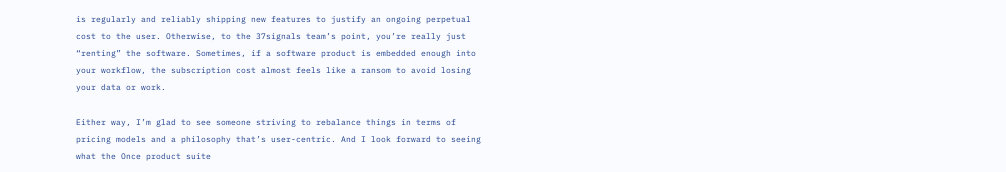is regularly and reliably shipping new features to justify an ongoing perpetual cost to the user. Otherwise, to the 37signals team’s point, you’re really just “renting” the software. Sometimes, if a software product is embedded enough into your workflow, the subscription cost almost feels like a ransom to avoid losing your data or work.

Either way, I’m glad to see someone striving to rebalance things in terms of pricing models and a philosophy that’s user-centric. And I look forward to seeing what the Once product suite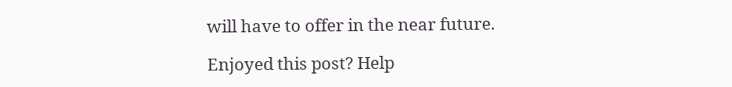will have to offer in the near future.

Enjoyed this post? Help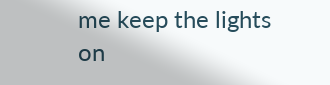me keep the lights on